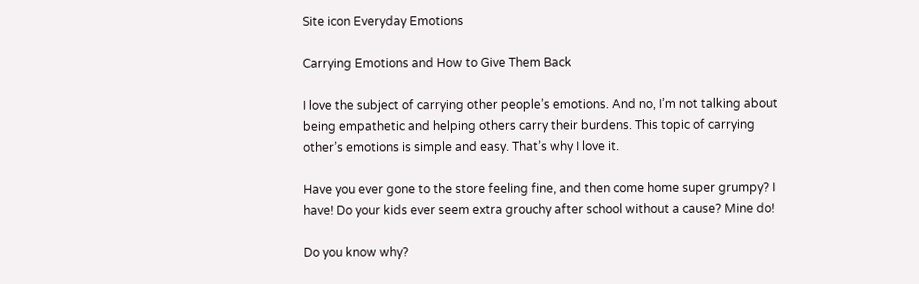Site icon Everyday Emotions

Carrying Emotions and How to Give Them Back

I love the subject of carrying other people’s emotions. And no, I’m not talking about being empathetic and helping others carry their burdens. This topic of carrying other’s emotions is simple and easy. That’s why I love it.

Have you ever gone to the store feeling fine, and then come home super grumpy? I have! Do your kids ever seem extra grouchy after school without a cause? Mine do!

Do you know why?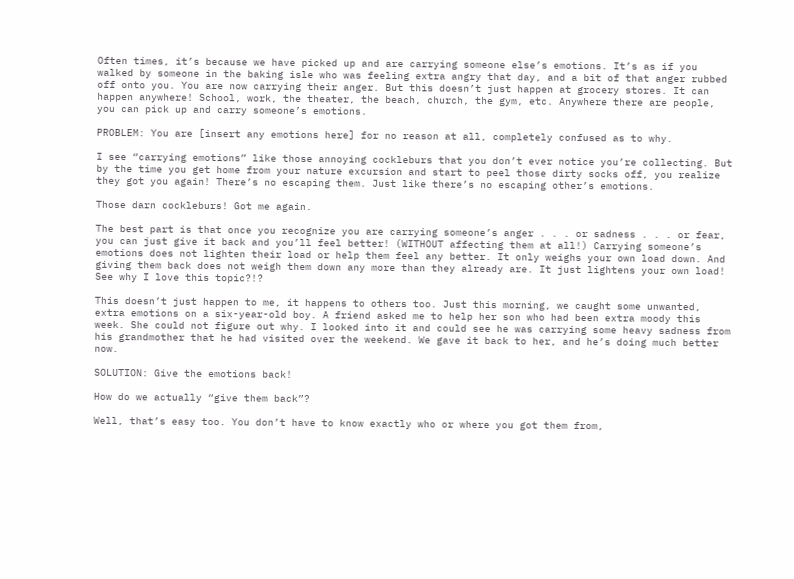Often times, it’s because we have picked up and are carrying someone else’s emotions. It’s as if you walked by someone in the baking isle who was feeling extra angry that day, and a bit of that anger rubbed off onto you. You are now carrying their anger. But this doesn’t just happen at grocery stores. It can happen anywhere! School, work, the theater, the beach, church, the gym, etc. Anywhere there are people, you can pick up and carry someone’s emotions.

PROBLEM: You are [insert any emotions here] for no reason at all, completely confused as to why.

I see “carrying emotions” like those annoying cockleburs that you don’t ever notice you’re collecting. But by the time you get home from your nature excursion and start to peel those dirty socks off, you realize they got you again! There’s no escaping them. Just like there’s no escaping other’s emotions.

Those darn cockleburs! Got me again.

The best part is that once you recognize you are carrying someone’s anger . . . or sadness . . . or fear, you can just give it back and you’ll feel better! (WITHOUT affecting them at all!) Carrying someone’s emotions does not lighten their load or help them feel any better. It only weighs your own load down. And giving them back does not weigh them down any more than they already are. It just lightens your own load! See why I love this topic?!?

This doesn’t just happen to me, it happens to others too. Just this morning, we caught some unwanted, extra emotions on a six-year-old boy. A friend asked me to help her son who had been extra moody this week. She could not figure out why. I looked into it and could see he was carrying some heavy sadness from his grandmother that he had visited over the weekend. We gave it back to her, and he’s doing much better now.

SOLUTION: Give the emotions back!

How do we actually “give them back”?

Well, that’s easy too. You don’t have to know exactly who or where you got them from,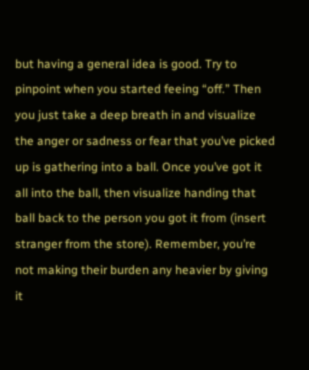but having a general idea is good. Try to pinpoint when you started feeing “off.” Then you just take a deep breath in and visualize the anger or sadness or fear that you’ve picked up is gathering into a ball. Once you’ve got it all into the ball, then visualize handing that ball back to the person you got it from (insert stranger from the store). Remember, you’re not making their burden any heavier by giving it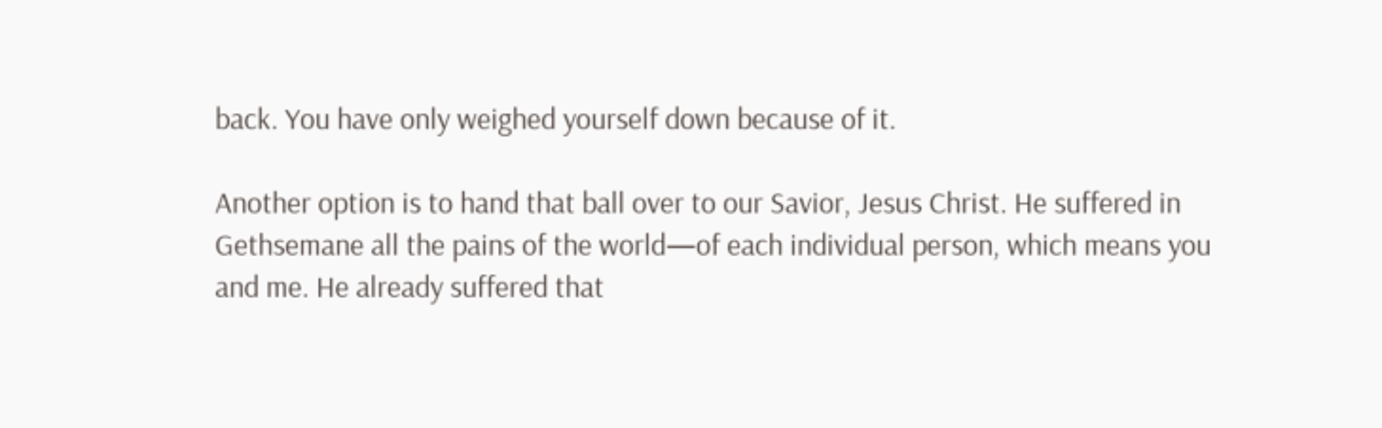back. You have only weighed yourself down because of it.

Another option is to hand that ball over to our Savior, Jesus Christ. He suffered in Gethsemane all the pains of the world—of each individual person, which means you and me. He already suffered that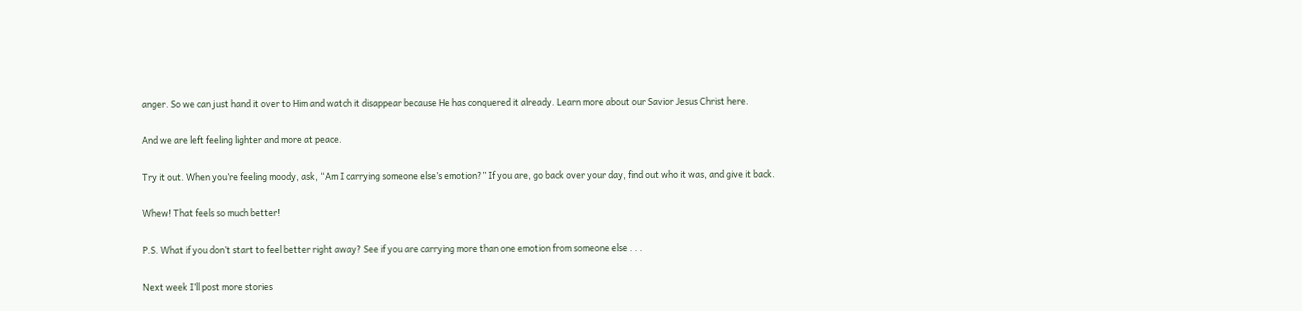anger. So we can just hand it over to Him and watch it disappear because He has conquered it already. Learn more about our Savior Jesus Christ here.

And we are left feeling lighter and more at peace.

Try it out. When you’re feeling moody, ask, “Am I carrying someone else’s emotion?” If you are, go back over your day, find out who it was, and give it back.

Whew! That feels so much better!

P.S. What if you don’t start to feel better right away? See if you are carrying more than one emotion from someone else . . .

Next week I’ll post more stories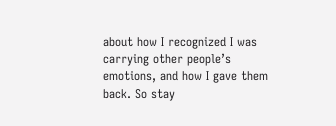about how I recognized I was carrying other people’s emotions, and how I gave them back. So stay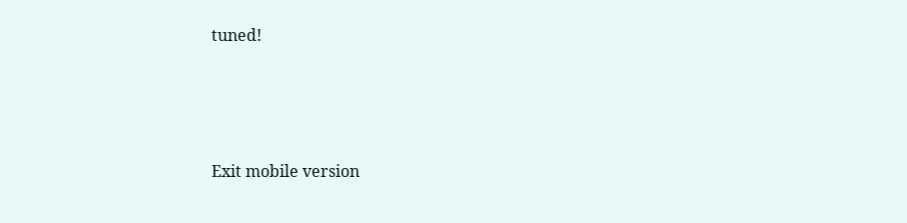tuned!




Exit mobile version